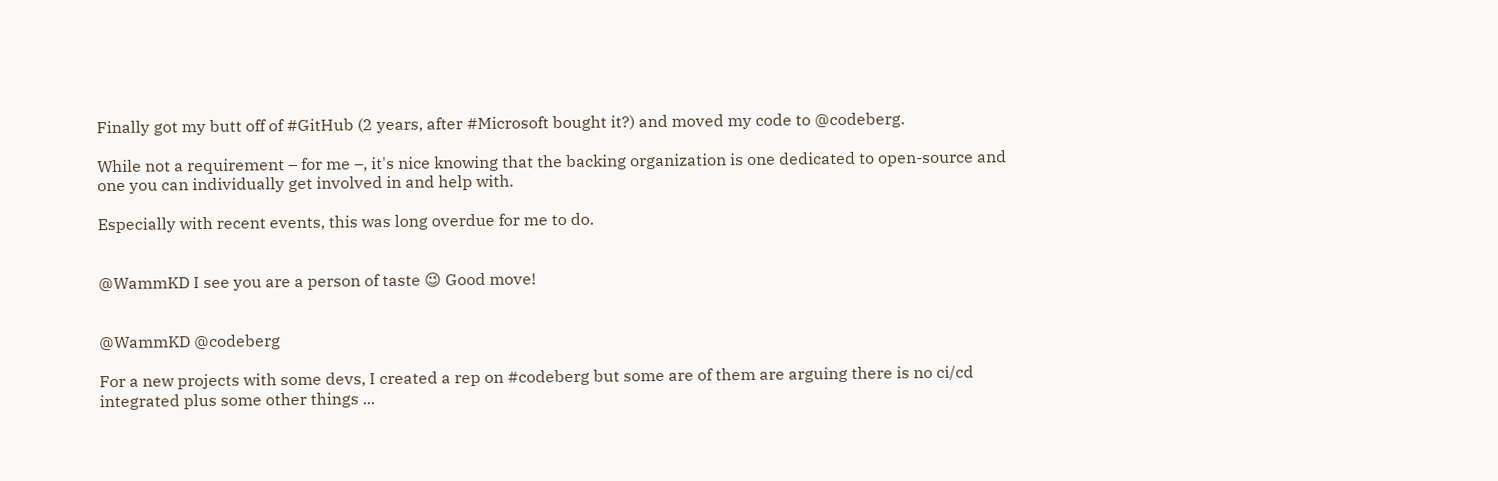Finally got my butt off of #GitHub (2 years, after #Microsoft bought it?) and moved my code to @codeberg.

While not a requirement – for me –, it's nice knowing that the backing organization is one dedicated to open-source and one you can individually get involved in and help with.

Especially with recent events, this was long overdue for me to do.


@WammKD I see you are a person of taste 😉 Good move!


@WammKD @codeberg

For a new projects with some devs, I created a rep on #codeberg but some are of them are arguing there is no ci/cd integrated plus some other things ...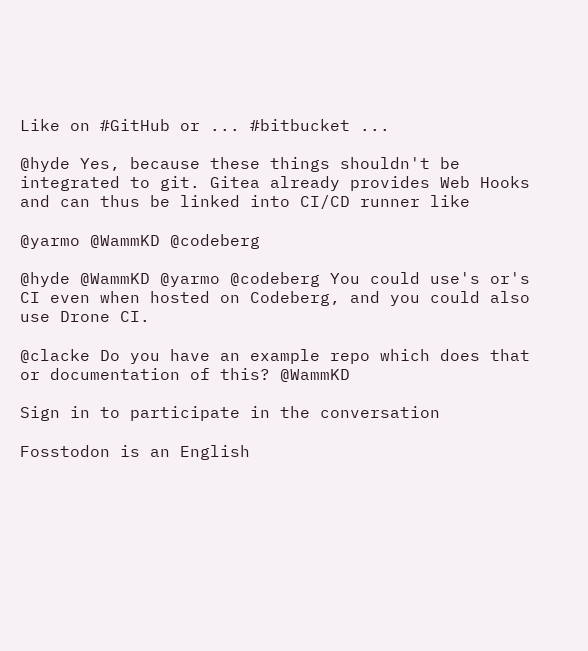Like on #GitHub or ... #bitbucket ...

@hyde Yes, because these things shouldn't be integrated to git. Gitea already provides Web Hooks and can thus be linked into CI/CD runner like

@yarmo @WammKD @codeberg

@hyde @WammKD @yarmo @codeberg You could use's or's CI even when hosted on Codeberg, and you could also use Drone CI.

@clacke Do you have an example repo which does that or documentation of this? @WammKD

Sign in to participate in the conversation

Fosstodon is an English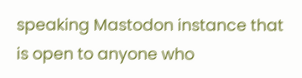speaking Mastodon instance that is open to anyone who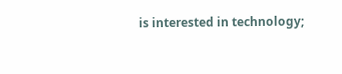is interested in technology;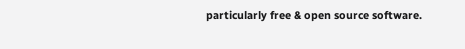particularly free & open source software.